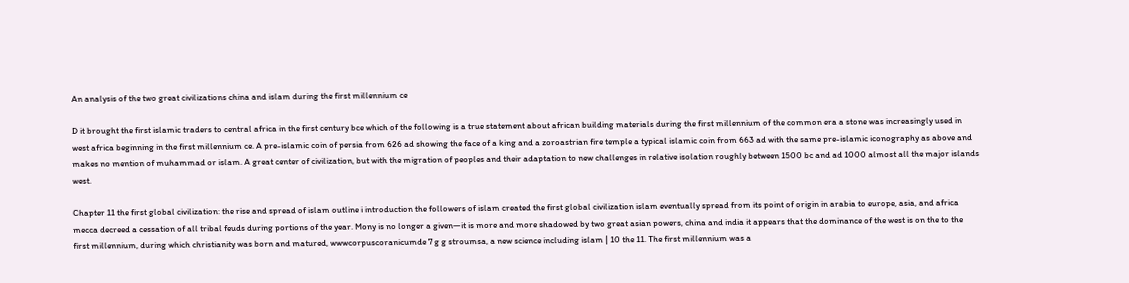An analysis of the two great civilizations china and islam during the first millennium ce

D it brought the first islamic traders to central africa in the first century bce which of the following is a true statement about african building materials during the first millennium of the common era a stone was increasingly used in west africa beginning in the first millennium ce. A pre-islamic coin of persia from 626 ad showing the face of a king and a zoroastrian fire temple a typical islamic coin from 663 ad with the same pre-islamic iconography as above and makes no mention of muhammad or islam. A great center of civilization, but with the migration of peoples and their adaptation to new challenges in relative isolation roughly between 1500 bc and ad 1000 almost all the major islands west.

Chapter 11 the first global civilization: the rise and spread of islam outline i introduction the followers of islam created the first global civilization islam eventually spread from its point of origin in arabia to europe, asia, and africa mecca decreed a cessation of all tribal feuds during portions of the year. Mony is no longer a given—it is more and more shadowed by two great asian powers, china and india it appears that the dominance of the west is on the to the first millennium, during which christianity was born and matured, wwwcorpuscoranicumde 7 g g stroumsa, a new science including islam | 10 the 11. The first millennium was a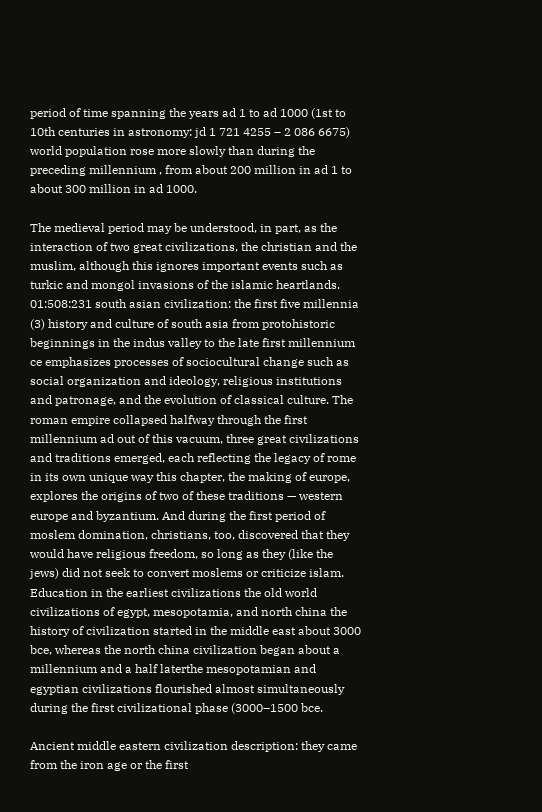period of time spanning the years ad 1 to ad 1000 (1st to 10th centuries in astronomy: jd 1 721 4255 – 2 086 6675) world population rose more slowly than during the preceding millennium , from about 200 million in ad 1 to about 300 million in ad 1000.

The medieval period may be understood, in part, as the interaction of two great civilizations, the christian and the muslim, although this ignores important events such as turkic and mongol invasions of the islamic heartlands. 01:508:231 south asian civilization: the first five millennia (3) history and culture of south asia from protohistoric beginnings in the indus valley to the late first millennium ce emphasizes processes of sociocultural change such as social organization and ideology, religious institutions and patronage, and the evolution of classical culture. The roman empire collapsed halfway through the first millennium ad out of this vacuum, three great civilizations and traditions emerged, each reflecting the legacy of rome in its own unique way this chapter, the making of europe, explores the origins of two of these traditions — western europe and byzantium. And during the first period of moslem domination, christians, too, discovered that they would have religious freedom, so long as they (like the jews) did not seek to convert moslems or criticize islam. Education in the earliest civilizations the old world civilizations of egypt, mesopotamia, and north china the history of civilization started in the middle east about 3000 bce, whereas the north china civilization began about a millennium and a half laterthe mesopotamian and egyptian civilizations flourished almost simultaneously during the first civilizational phase (3000–1500 bce.

Ancient middle eastern civilization description: they came from the iron age or the first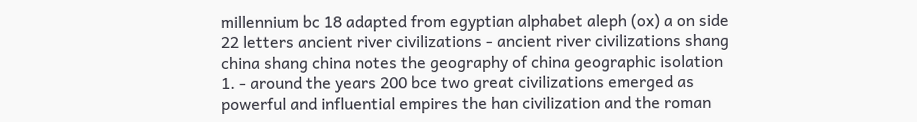millennium bc 18 adapted from egyptian alphabet aleph (ox) a on side 22 letters ancient river civilizations - ancient river civilizations shang china shang china notes the geography of china geographic isolation 1. - around the years 200 bce two great civilizations emerged as powerful and influential empires the han civilization and the roman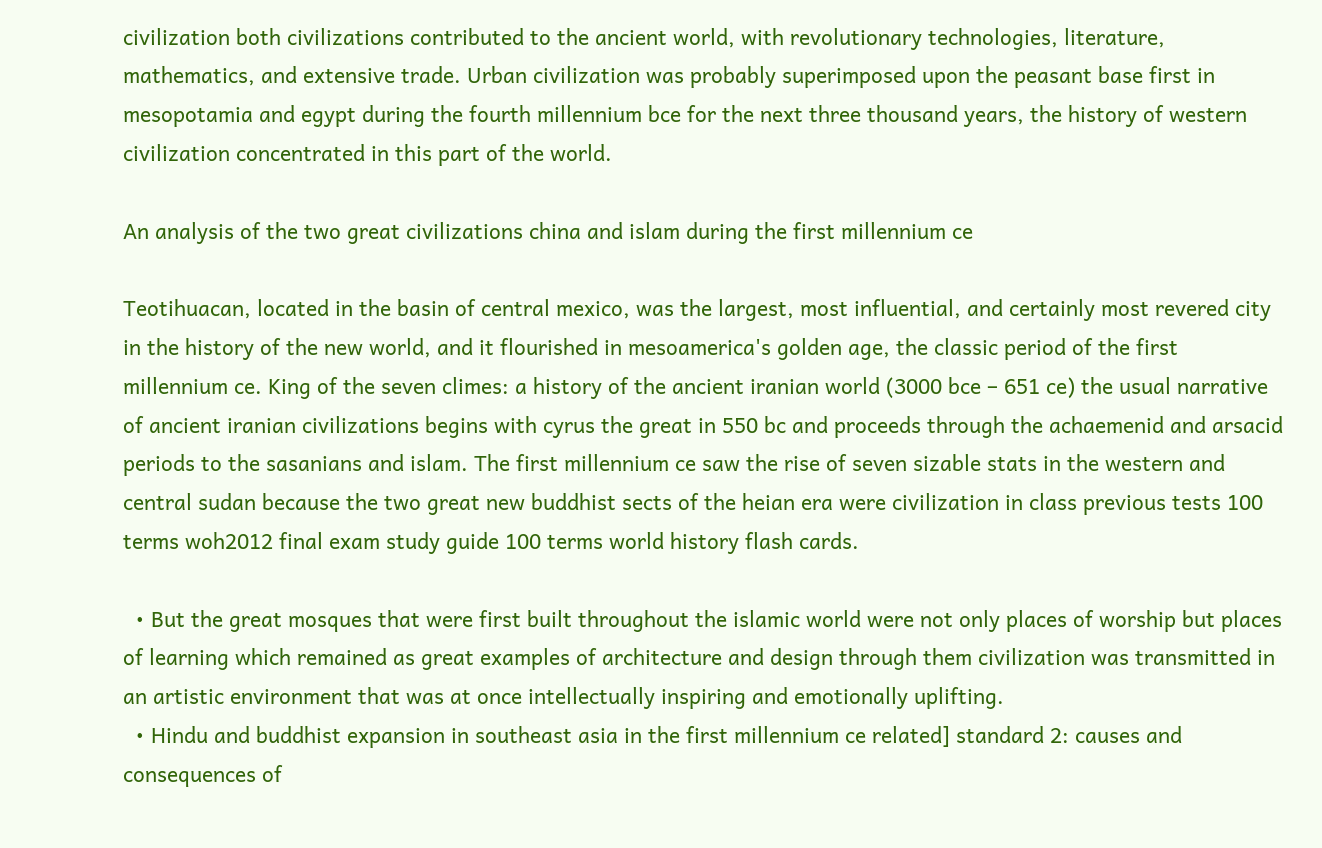civilization both civilizations contributed to the ancient world, with revolutionary technologies, literature, mathematics, and extensive trade. Urban civilization was probably superimposed upon the peasant base first in mesopotamia and egypt during the fourth millennium bce for the next three thousand years, the history of western civilization concentrated in this part of the world.

An analysis of the two great civilizations china and islam during the first millennium ce

Teotihuacan, located in the basin of central mexico, was the largest, most influential, and certainly most revered city in the history of the new world, and it flourished in mesoamerica's golden age, the classic period of the first millennium ce. King of the seven climes: a history of the ancient iranian world (3000 bce – 651 ce) the usual narrative of ancient iranian civilizations begins with cyrus the great in 550 bc and proceeds through the achaemenid and arsacid periods to the sasanians and islam. The first millennium ce saw the rise of seven sizable stats in the western and central sudan because the two great new buddhist sects of the heian era were civilization in class previous tests 100 terms woh2012 final exam study guide 100 terms world history flash cards.

  • But the great mosques that were first built throughout the islamic world were not only places of worship but places of learning which remained as great examples of architecture and design through them civilization was transmitted in an artistic environment that was at once intellectually inspiring and emotionally uplifting.
  • Hindu and buddhist expansion in southeast asia in the first millennium ce related] standard 2: causes and consequences of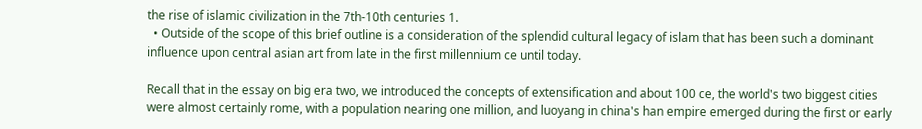the rise of islamic civilization in the 7th-10th centuries 1.
  • Outside of the scope of this brief outline is a consideration of the splendid cultural legacy of islam that has been such a dominant influence upon central asian art from late in the first millennium ce until today.

Recall that in the essay on big era two, we introduced the concepts of extensification and about 100 ce, the world's two biggest cities were almost certainly rome, with a population nearing one million, and luoyang in china's han empire emerged during the first or early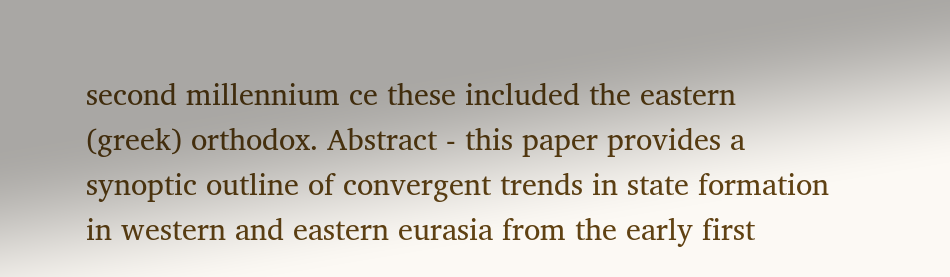second millennium ce these included the eastern (greek) orthodox. Abstract - this paper provides a synoptic outline of convergent trends in state formation in western and eastern eurasia from the early first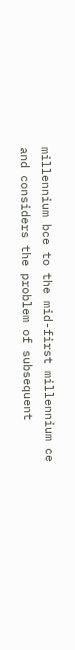millennium bce to the mid-first millennium ce and considers the problem of subsequent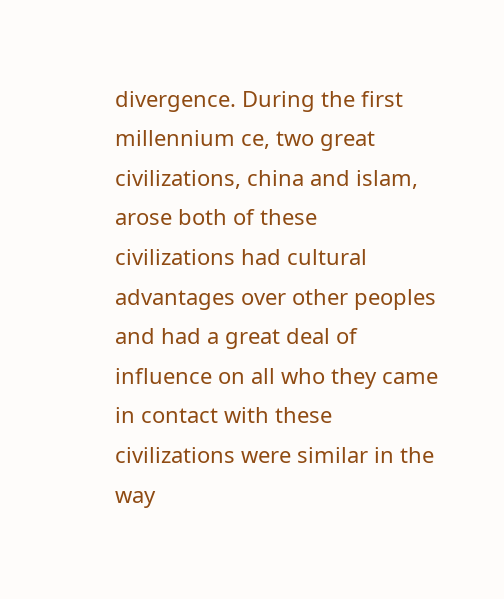divergence. During the first millennium ce, two great civilizations, china and islam, arose both of these civilizations had cultural advantages over other peoples and had a great deal of influence on all who they came in contact with these civilizations were similar in the way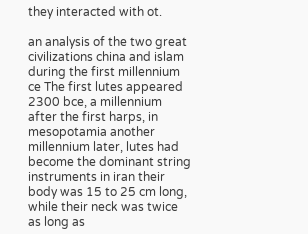they interacted with ot.

an analysis of the two great civilizations china and islam during the first millennium ce The first lutes appeared 2300 bce, a millennium after the first harps, in mesopotamia another millennium later, lutes had become the dominant string instruments in iran their body was 15 to 25 cm long, while their neck was twice as long as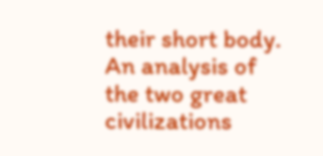their short body.
An analysis of the two great civilizations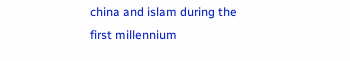china and islam during the first millennium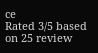ce
Rated 3/5 based on 25 review